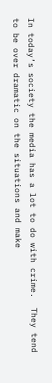In today’s society the media has a lot to do with crime.  They tend to be over dramatic on the situations and make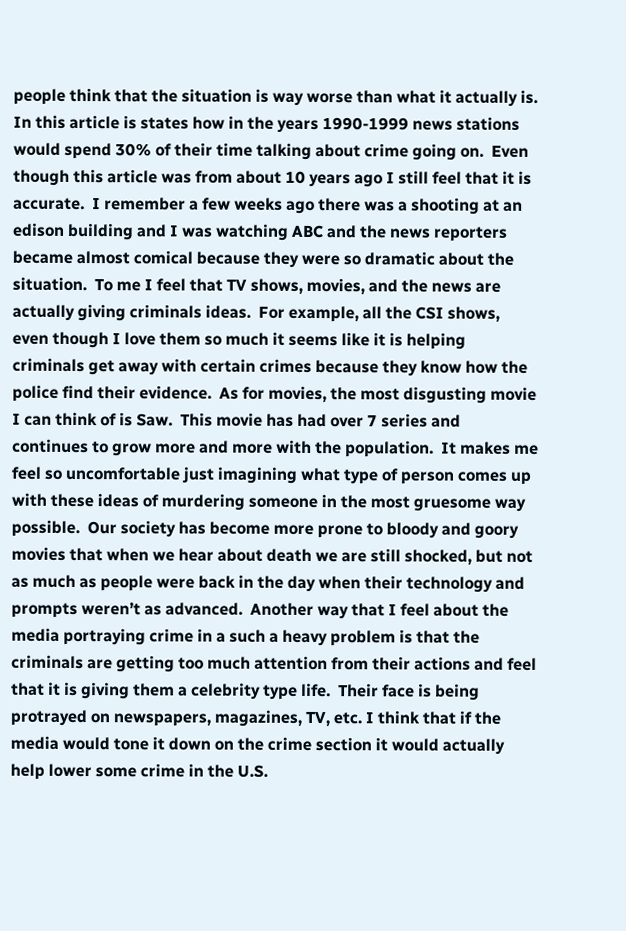people think that the situation is way worse than what it actually is.  In this article is states how in the years 1990-1999 news stations would spend 30% of their time talking about crime going on.  Even though this article was from about 10 years ago I still feel that it is accurate.  I remember a few weeks ago there was a shooting at an edison building and I was watching ABC and the news reporters became almost comical because they were so dramatic about the situation.  To me I feel that TV shows, movies, and the news are actually giving criminals ideas.  For example, all the CSI shows, even though I love them so much it seems like it is helping criminals get away with certain crimes because they know how the police find their evidence.  As for movies, the most disgusting movie I can think of is Saw.  This movie has had over 7 series and continues to grow more and more with the population.  It makes me feel so uncomfortable just imagining what type of person comes up with these ideas of murdering someone in the most gruesome way possible.  Our society has become more prone to bloody and goory movies that when we hear about death we are still shocked, but not as much as people were back in the day when their technology and prompts weren’t as advanced.  Another way that I feel about the media portraying crime in a such a heavy problem is that the criminals are getting too much attention from their actions and feel that it is giving them a celebrity type life.  Their face is being protrayed on newspapers, magazines, TV, etc. I think that if the media would tone it down on the crime section it would actually help lower some crime in the U.S.